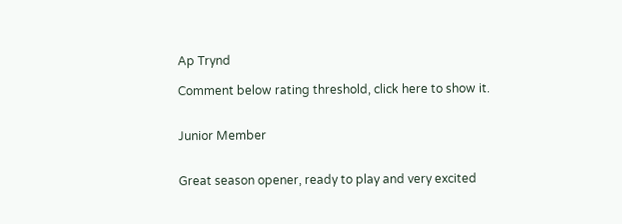Ap Trynd

Comment below rating threshold, click here to show it.


Junior Member


Great season opener, ready to play and very excited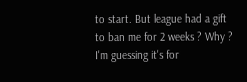to start. But league had a gift to ban me for 2 weeks ? Why ? I'm guessing it's for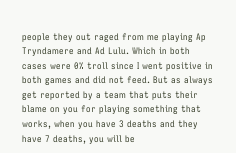people they out raged from me playing Ap Tryndamere and Ad Lulu. Which in both cases were 0% troll since I went positive in both games and did not feed. But as always get reported by a team that puts their blame on you for playing something that works, when you have 3 deaths and they have 7 deaths, you will be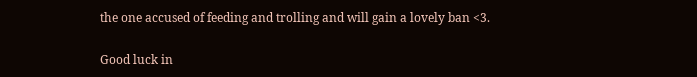the one accused of feeding and trolling and will gain a lovely ban <3.

Good luck in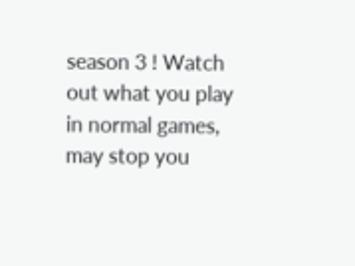season 3 ! Watch out what you play in normal games, may stop you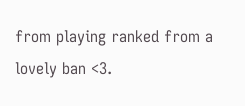from playing ranked from a lovely ban <3.